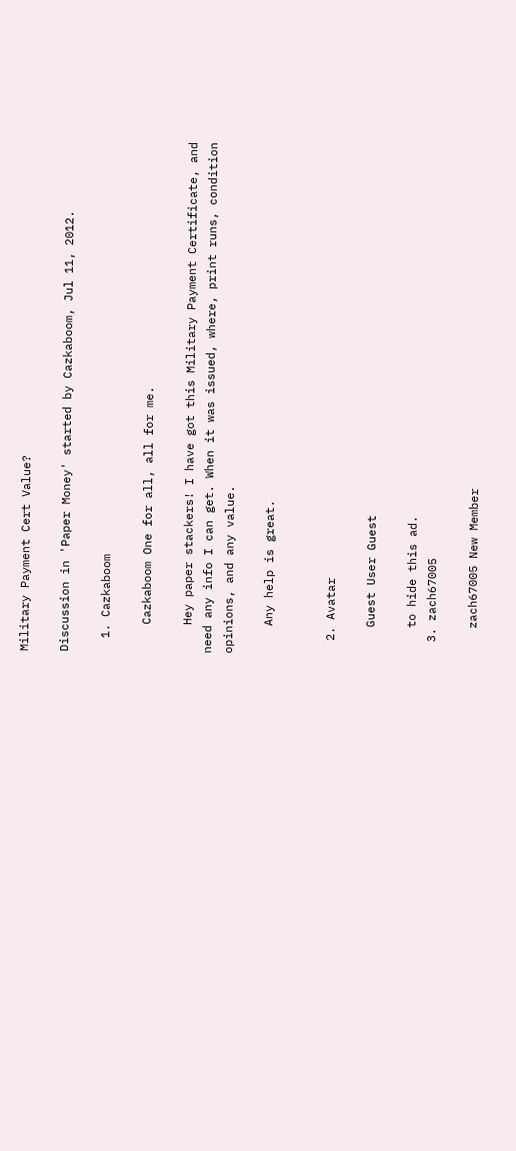Military Payment Cert Value?

Discussion in 'Paper Money' started by Cazkaboom, Jul 11, 2012.

  1. Cazkaboom

    Cazkaboom One for all, all for me.

    Hey paper stackers! I have got this Military Payment Certificate, and need any info I can get. When it was issued, where, print runs, condition opinions, and any value.

    Any help is great.


  2. Avatar

    Guest User Guest

    to hide this ad.
  3. zach67005

    zach67005 New Member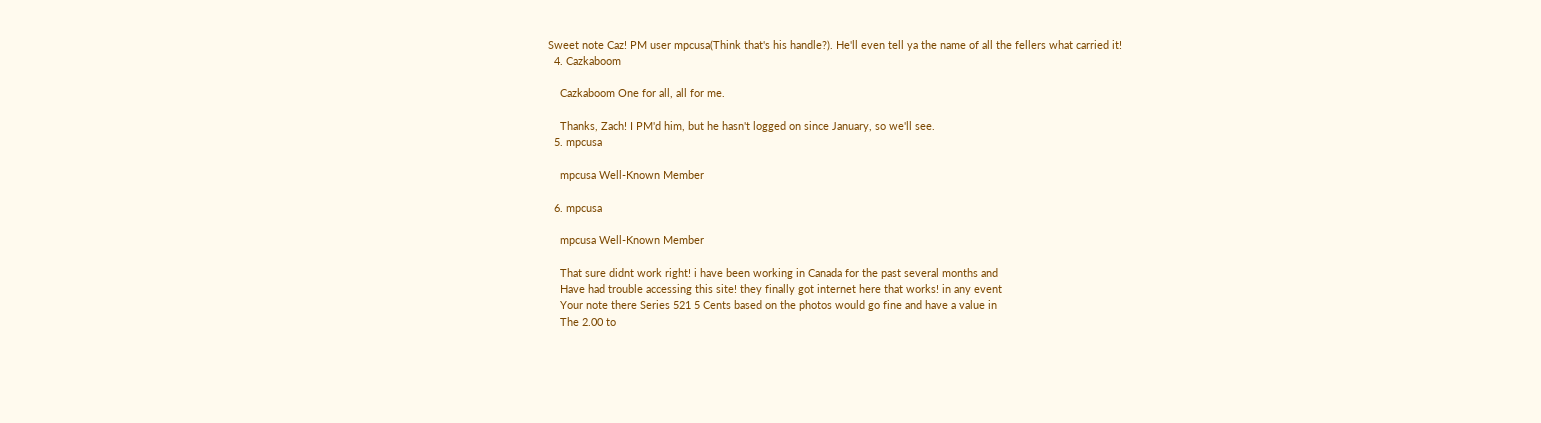Sweet note Caz! PM user mpcusa(Think that's his handle?). He'll even tell ya the name of all the fellers what carried it!
  4. Cazkaboom

    Cazkaboom One for all, all for me.

    Thanks, Zach! I PM'd him, but he hasn't logged on since January, so we'll see.
  5. mpcusa

    mpcusa Well-Known Member

  6. mpcusa

    mpcusa Well-Known Member

    That sure didnt work right! i have been working in Canada for the past several months and
    Have had trouble accessing this site! they finally got internet here that works! in any event
    Your note there Series 521 5 Cents based on the photos would go fine and have a value in
    The 2.00 to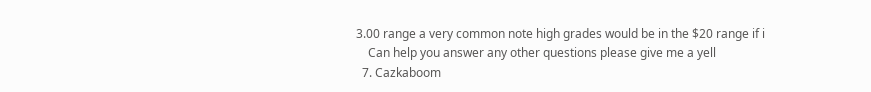3.00 range a very common note high grades would be in the $20 range if i
    Can help you answer any other questions please give me a yell
  7. Cazkaboom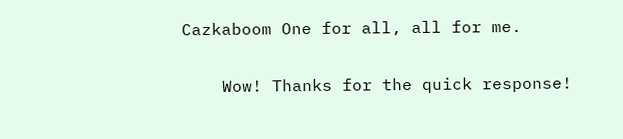Cazkaboom One for all, all for me.

    Wow! Thanks for the quick response!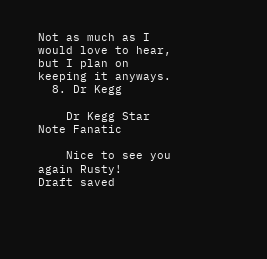Not as much as I would love to hear, but I plan on keeping it anyways.
  8. Dr Kegg

    Dr Kegg Star Note Fanatic

    Nice to see you again Rusty!
Draft saved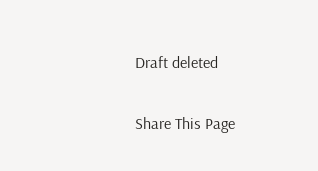Draft deleted

Share This Page